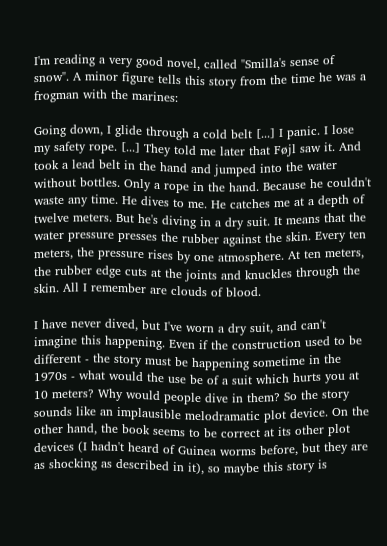I'm reading a very good novel, called "Smilla's sense of snow". A minor figure tells this story from the time he was a frogman with the marines:

Going down, I glide through a cold belt [...] I panic. I lose my safety rope. [...] They told me later that Føjl saw it. And took a lead belt in the hand and jumped into the water without bottles. Only a rope in the hand. Because he couldn't waste any time. He dives to me. He catches me at a depth of twelve meters. But he's diving in a dry suit. It means that the water pressure presses the rubber against the skin. Every ten meters, the pressure rises by one atmosphere. At ten meters, the rubber edge cuts at the joints and knuckles through the skin. All I remember are clouds of blood.

I have never dived, but I've worn a dry suit, and can't imagine this happening. Even if the construction used to be different - the story must be happening sometime in the 1970s - what would the use be of a suit which hurts you at 10 meters? Why would people dive in them? So the story sounds like an implausible melodramatic plot device. On the other hand, the book seems to be correct at its other plot devices (I hadn't heard of Guinea worms before, but they are as shocking as described in it), so maybe this story is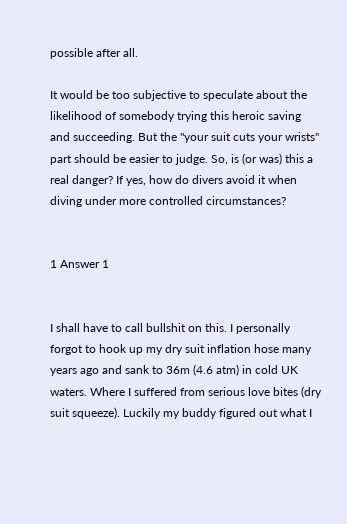possible after all.

It would be too subjective to speculate about the likelihood of somebody trying this heroic saving and succeeding. But the "your suit cuts your wrists" part should be easier to judge. So, is (or was) this a real danger? If yes, how do divers avoid it when diving under more controlled circumstances?


1 Answer 1


I shall have to call bullshit on this. I personally forgot to hook up my dry suit inflation hose many years ago and sank to 36m (4.6 atm) in cold UK waters. Where I suffered from serious love bites (dry suit squeeze). Luckily my buddy figured out what I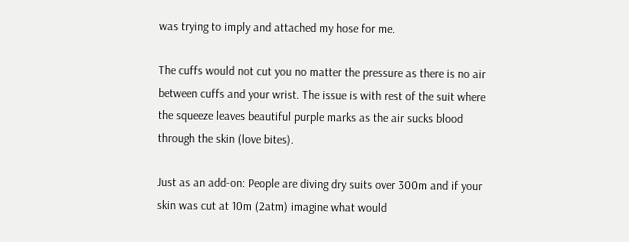was trying to imply and attached my hose for me.

The cuffs would not cut you no matter the pressure as there is no air between cuffs and your wrist. The issue is with rest of the suit where the squeeze leaves beautiful purple marks as the air sucks blood through the skin (love bites).

Just as an add-on: People are diving dry suits over 300m and if your skin was cut at 10m (2atm) imagine what would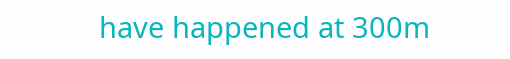have happened at 300m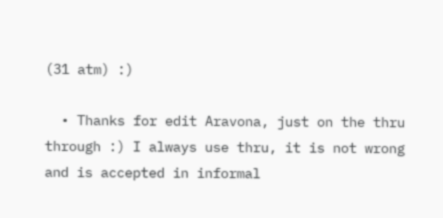(31 atm) :)

  • Thanks for edit Aravona, just on the thru through :) I always use thru, it is not wrong and is accepted in informal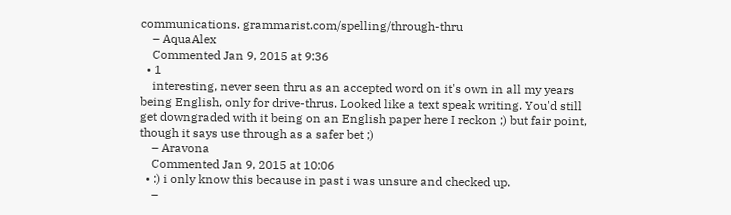communications. grammarist.com/spelling/through-thru
    – AquaAlex
    Commented Jan 9, 2015 at 9:36
  • 1
    interesting, never seen thru as an accepted word on it's own in all my years being English, only for drive-thrus. Looked like a text speak writing. You'd still get downgraded with it being on an English paper here I reckon ;) but fair point, though it says use through as a safer bet ;)
    – Aravona
    Commented Jan 9, 2015 at 10:06
  • :) i only know this because in past i was unsure and checked up.
    –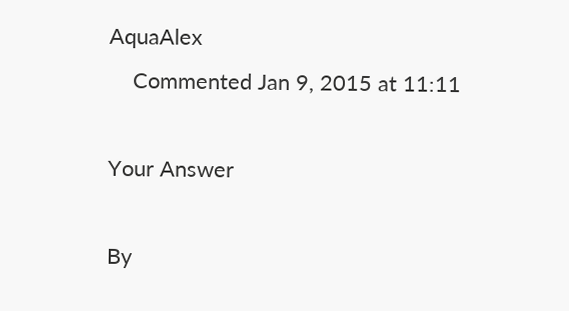AquaAlex
    Commented Jan 9, 2015 at 11:11

Your Answer

By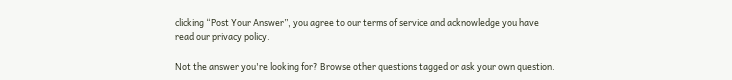clicking “Post Your Answer”, you agree to our terms of service and acknowledge you have read our privacy policy.

Not the answer you're looking for? Browse other questions tagged or ask your own question.